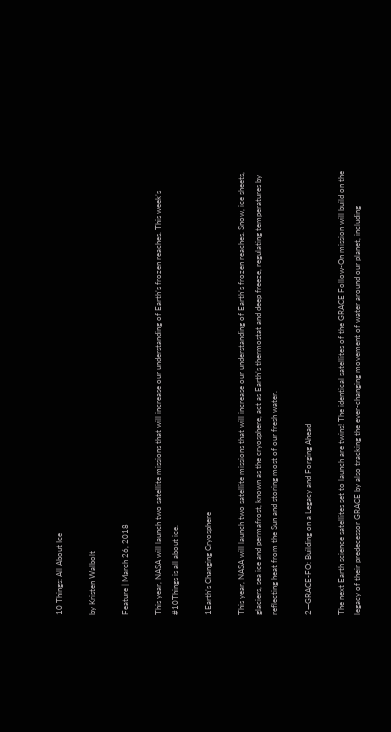10 Things: All About Ice

by Kristen Walbolt

Feature | March 26, 2018

This year, NASA will launch two satellite missions that will increase our understanding of Earth’s frozen reaches. This week’s #10Things is all about ice.

1Earth’s Changing Cryosphere

This year, NASA will launch two satellite missions that will increase our understanding of Earth’s frozen reaches. Snow, ice sheets, glaciers, sea ice and permafrost, known as the cryosphere, act as Earth’s thermostat and deep freeze, regulating temperatures by reflecting heat from the Sun and storing most of our fresh water.

2—GRACE-FO: Building on a Legacy and Forging Ahead

The next Earth science satellites set to launch are twins! The identical satellites of the GRACE Follow-On mission will build on the legacy of their predecessor GRACE by also tracking the ever-changing movement of water around our planet, including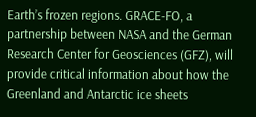Earth’s frozen regions. GRACE-FO, a partnership between NASA and the German Research Center for Geosciences (GFZ), will provide critical information about how the Greenland and Antarctic ice sheets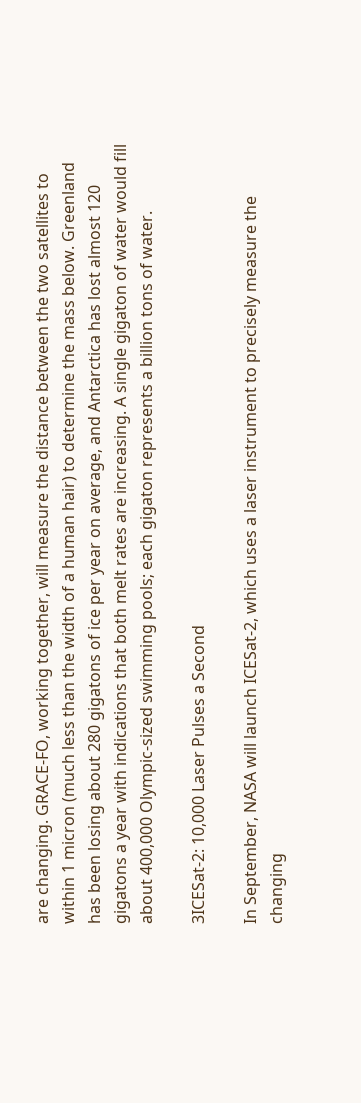are changing. GRACE-FO, working together, will measure the distance between the two satellites to within 1 micron (much less than the width of a human hair) to determine the mass below. Greenland has been losing about 280 gigatons of ice per year on average, and Antarctica has lost almost 120 gigatons a year with indications that both melt rates are increasing. A single gigaton of water would fill about 400,000 Olympic-sized swimming pools; each gigaton represents a billion tons of water.

3ICESat-2: 10,000 Laser Pulses a Second

In September, NASA will launch ICESat-2, which uses a laser instrument to precisely measure the changing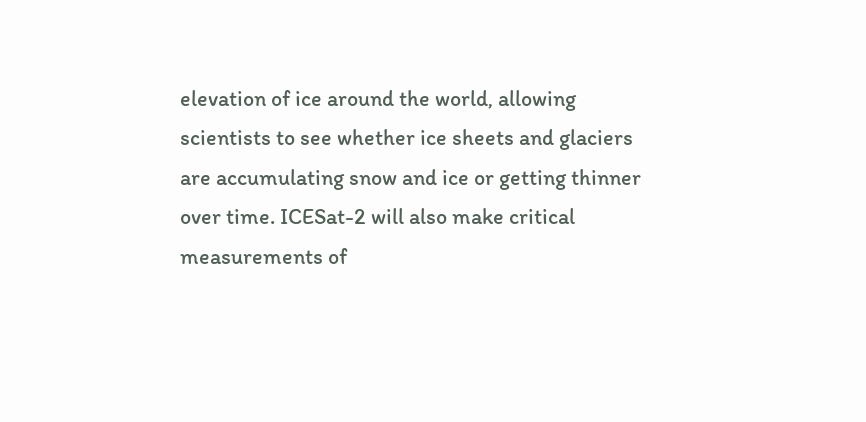elevation of ice around the world, allowing scientists to see whether ice sheets and glaciers are accumulating snow and ice or getting thinner over time. ICESat-2 will also make critical measurements of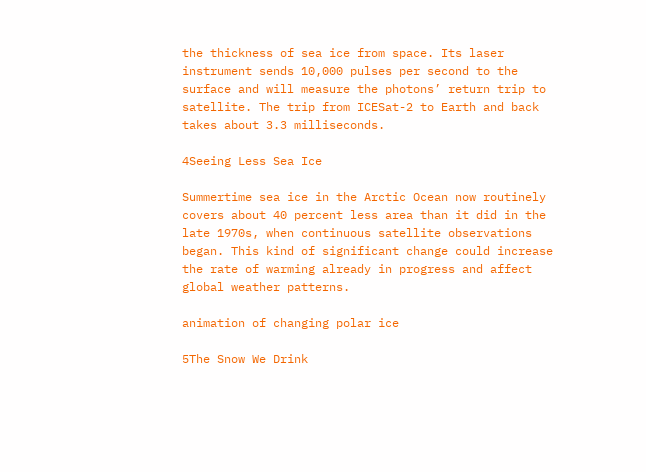the thickness of sea ice from space. Its laser instrument sends 10,000 pulses per second to the surface and will measure the photons’ return trip to satellite. The trip from ICESat-2 to Earth and back takes about 3.3 milliseconds.

4Seeing Less Sea Ice

Summertime sea ice in the Arctic Ocean now routinely covers about 40 percent less area than it did in the late 1970s, when continuous satellite observations began. This kind of significant change could increase the rate of warming already in progress and affect global weather patterns.

animation of changing polar ice

5The Snow We Drink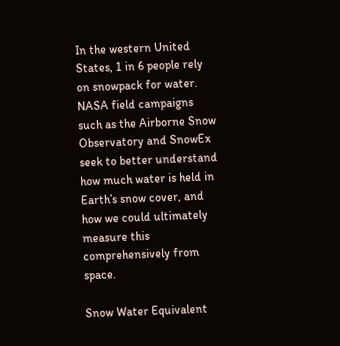In the western United States, 1 in 6 people rely on snowpack for water. NASA field campaigns such as the Airborne Snow Observatory and SnowEx seek to better understand how much water is held in Earth’s snow cover, and how we could ultimately measure this comprehensively from space.

Snow Water Equivalent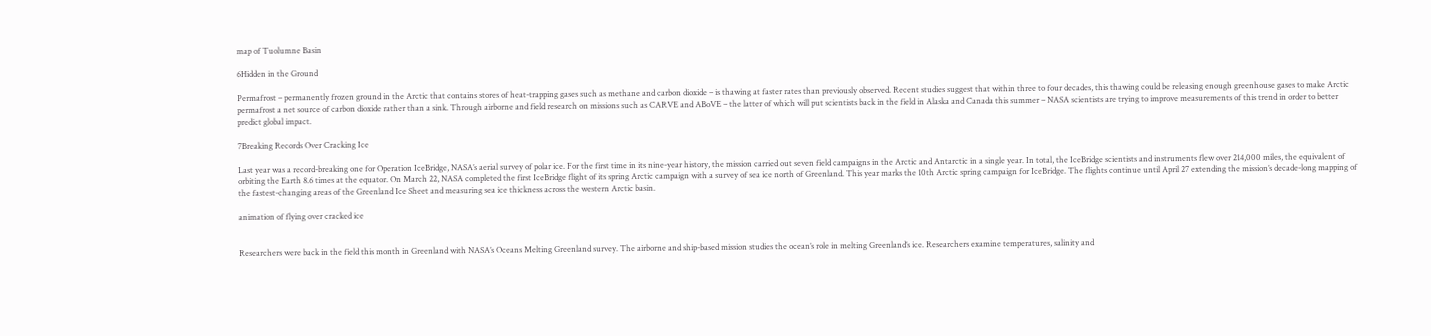map of Tuolumne Basin

6Hidden in the Ground

Permafrost – permanently frozen ground in the Arctic that contains stores of heat-trapping gases such as methane and carbon dioxide – is thawing at faster rates than previously observed. Recent studies suggest that within three to four decades, this thawing could be releasing enough greenhouse gases to make Arctic permafrost a net source of carbon dioxide rather than a sink. Through airborne and field research on missions such as CARVE and ABoVE – the latter of which will put scientists back in the field in Alaska and Canada this summer – NASA scientists are trying to improve measurements of this trend in order to better predict global impact.

7Breaking Records Over Cracking Ice

Last year was a record-breaking one for Operation IceBridge, NASA’s aerial survey of polar ice. For the first time in its nine-year history, the mission carried out seven field campaigns in the Arctic and Antarctic in a single year. In total, the IceBridge scientists and instruments flew over 214,000 miles, the equivalent of orbiting the Earth 8.6 times at the equator. On March 22, NASA completed the first IceBridge flight of its spring Arctic campaign with a survey of sea ice north of Greenland. This year marks the 10th Arctic spring campaign for IceBridge. The flights continue until April 27 extending the mission’s decade-long mapping of the fastest-changing areas of the Greenland Ice Sheet and measuring sea ice thickness across the western Arctic basin.

animation of flying over cracked ice


Researchers were back in the field this month in Greenland with NASA’s Oceans Melting Greenland survey. The airborne and ship-based mission studies the ocean’s role in melting Greenland’s ice. Researchers examine temperatures, salinity and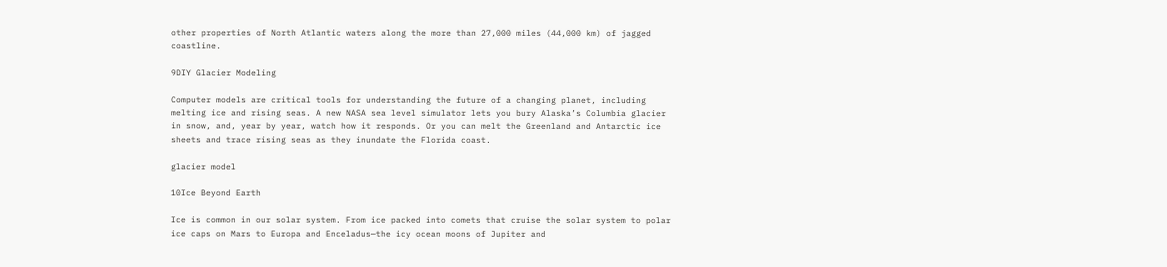other properties of North Atlantic waters along the more than 27,000 miles (44,000 km) of jagged coastline.

9DIY Glacier Modeling

Computer models are critical tools for understanding the future of a changing planet, including melting ice and rising seas. A new NASA sea level simulator lets you bury Alaska’s Columbia glacier in snow, and, year by year, watch how it responds. Or you can melt the Greenland and Antarctic ice sheets and trace rising seas as they inundate the Florida coast.

glacier model

10Ice Beyond Earth

Ice is common in our solar system. From ice packed into comets that cruise the solar system to polar ice caps on Mars to Europa and Enceladus—the icy ocean moons of Jupiter and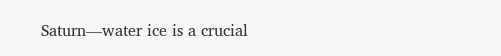Saturn—water ice is a crucial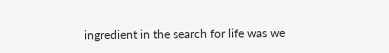ingredient in the search for life was we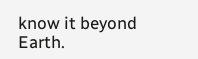know it beyond Earth.